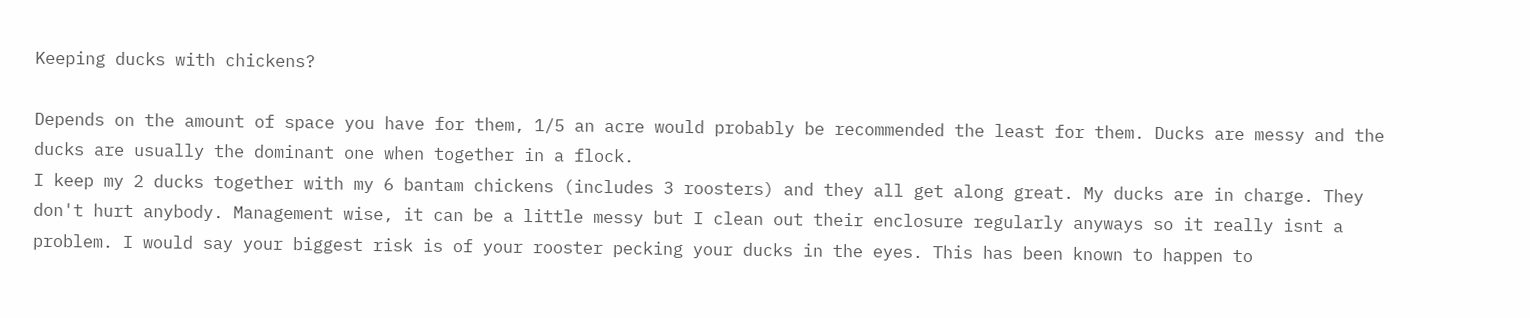Keeping ducks with chickens?

Depends on the amount of space you have for them, 1/5 an acre would probably be recommended the least for them. Ducks are messy and the ducks are usually the dominant one when together in a flock.
I keep my 2 ducks together with my 6 bantam chickens (includes 3 roosters) and they all get along great. My ducks are in charge. They don't hurt anybody. Management wise, it can be a little messy but I clean out their enclosure regularly anyways so it really isnt a problem. I would say your biggest risk is of your rooster pecking your ducks in the eyes. This has been known to happen to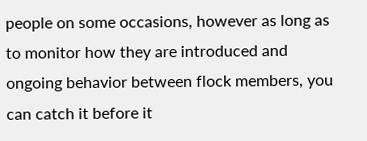people on some occasions, however as long as to monitor how they are introduced and ongoing behavior between flock members, you can catch it before it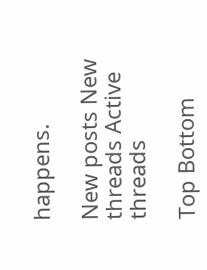happens.

New posts New threads Active threads

Top Bottom